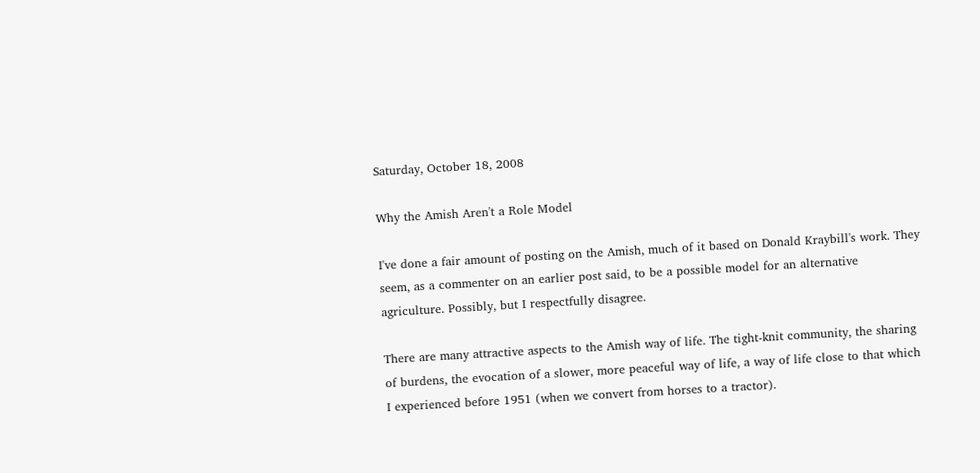Saturday, October 18, 2008

Why the Amish Aren't a Role Model

I've done a fair amount of posting on the Amish, much of it based on Donald Kraybill's work. They seem, as a commenter on an earlier post said, to be a possible model for an alternative agriculture. Possibly, but I respectfully disagree.

There are many attractive aspects to the Amish way of life. The tight-knit community, the sharing of burdens, the evocation of a slower, more peaceful way of life, a way of life close to that which I experienced before 1951 (when we convert from horses to a tractor).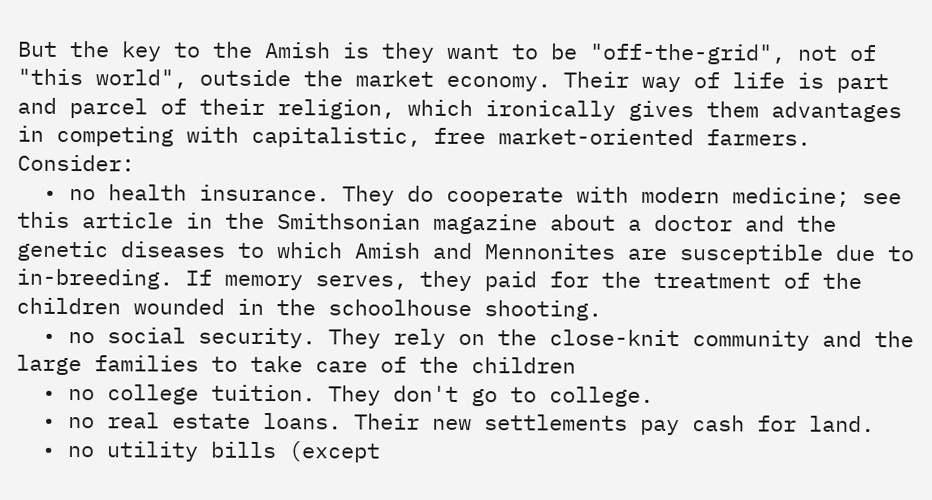But the key to the Amish is they want to be "off-the-grid", not of "this world", outside the market economy. Their way of life is part and parcel of their religion, which ironically gives them advantages in competing with capitalistic, free market-oriented farmers. Consider:
  • no health insurance. They do cooperate with modern medicine; see this article in the Smithsonian magazine about a doctor and the genetic diseases to which Amish and Mennonites are susceptible due to in-breeding. If memory serves, they paid for the treatment of the children wounded in the schoolhouse shooting.
  • no social security. They rely on the close-knit community and the large families to take care of the children
  • no college tuition. They don't go to college.
  • no real estate loans. Their new settlements pay cash for land.
  • no utility bills (except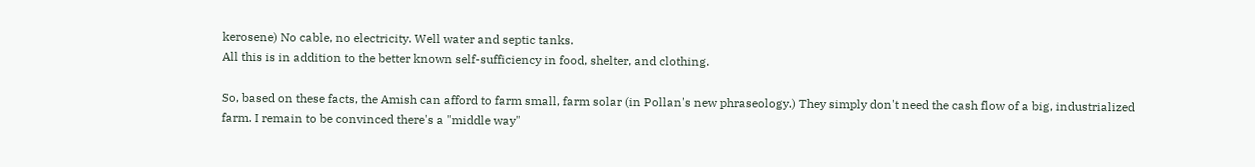kerosene) No cable, no electricity. Well water and septic tanks.
All this is in addition to the better known self-sufficiency in food, shelter, and clothing.

So, based on these facts, the Amish can afford to farm small, farm solar (in Pollan's new phraseology.) They simply don't need the cash flow of a big, industrialized farm. I remain to be convinced there's a "middle way"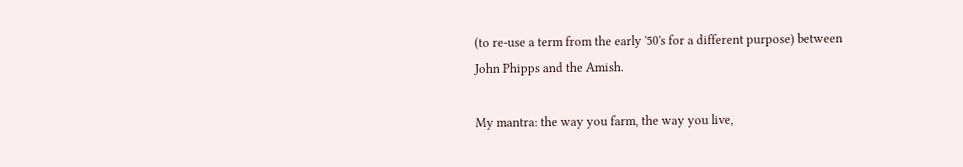(to re-use a term from the early '50's for a different purpose) between John Phipps and the Amish.

My mantra: the way you farm, the way you live,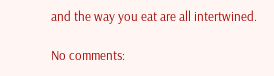and the way you eat are all intertwined.

No comments: